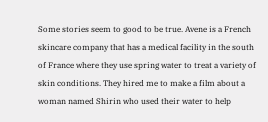Some stories seem to good to be true. Avene is a French skincare company that has a medical facility in the south of France where they use spring water to treat a variety of skin conditions. They hired me to make a film about a woman named Shirin who used their water to help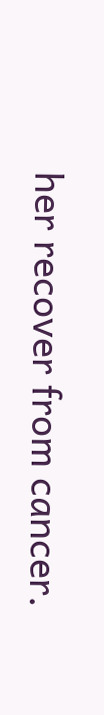her recover from cancer.